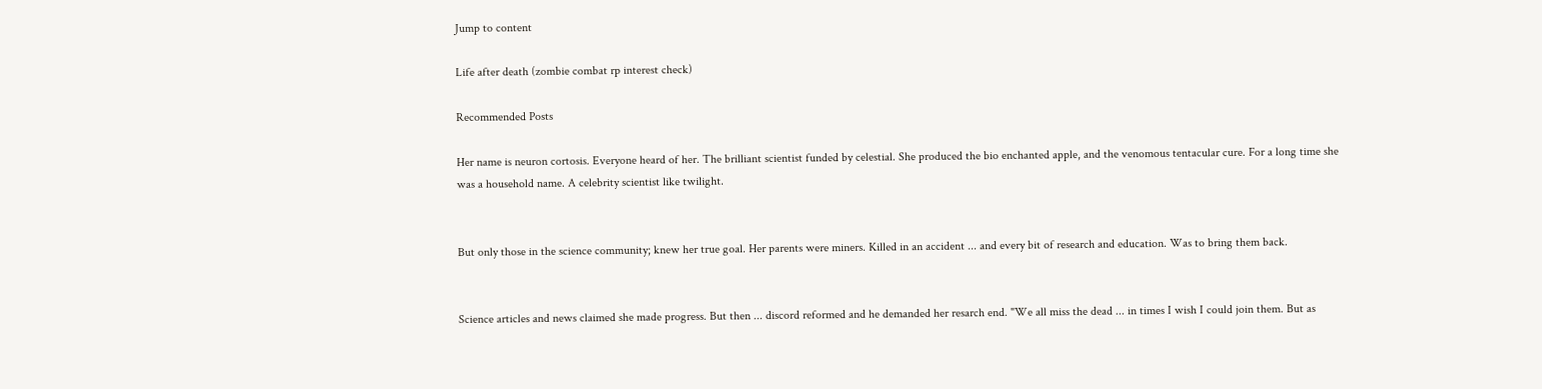Jump to content

Life after death (zombie combat rp interest check)

Recommended Posts

Her name is neuron cortosis. Everyone heard of her. The brilliant scientist funded by celestial. She produced the bio enchanted apple, and the venomous tentacular cure. For a long time she was a household name. A celebrity scientist like twilight.


But only those in the science community; knew her true goal. Her parents were miners. Killed in an accident ... and every bit of research and education. Was to bring them back.


Science articles and news claimed she made progress. But then ... discord reformed and he demanded her resarch end. "We all miss the dead ... in times I wish I could join them. But as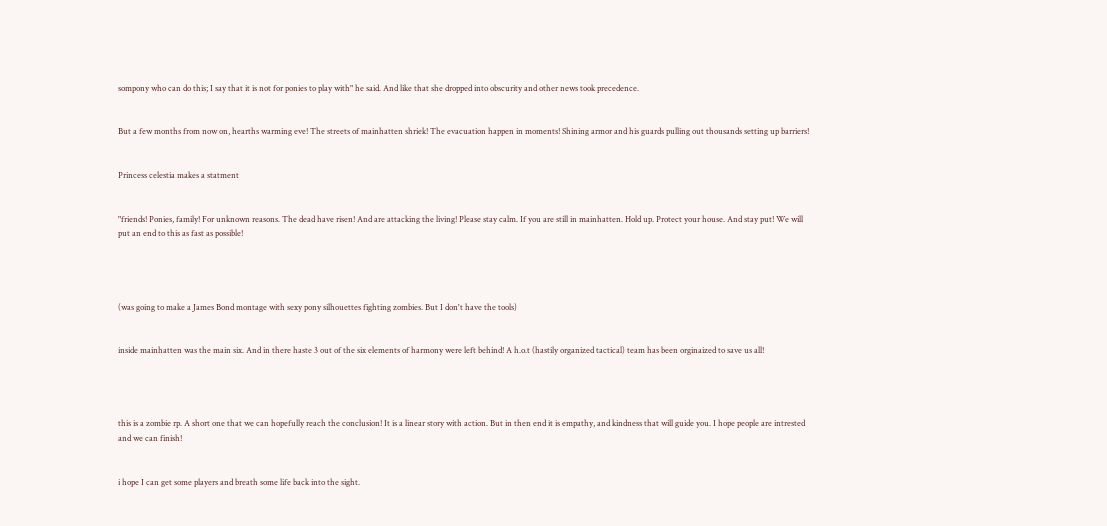sompony who can do this; I say that it is not for ponies to play with" he said. And like that she dropped into obscurity and other news took precedence.


But a few months from now on, hearths warming eve! The streets of mainhatten shriek! The evacuation happen in moments! Shining armor and his guards pulling out thousands setting up barriers!


Princess celestia makes a statment


"friends! Ponies, family! For unknown reasons. The dead have risen! And are attacking the living! Please stay calm. If you are still in mainhatten. Hold up. Protect your house. And stay put! We will put an end to this as fast as possible!




(was going to make a James Bond montage with sexy pony silhouettes fighting zombies. But I don't have the tools)


inside mainhatten was the main six. And in there haste 3 out of the six elements of harmony were left behind! A h.o.t (hastily organized tactical) team has been orginaized to save us all!




this is a zombie rp. A short one that we can hopefully reach the conclusion! It is a linear story with action. But in then end it is empathy, and kindness that will guide you. I hope people are intrested and we can finish!


i hope I can get some players and breath some life back into the sight.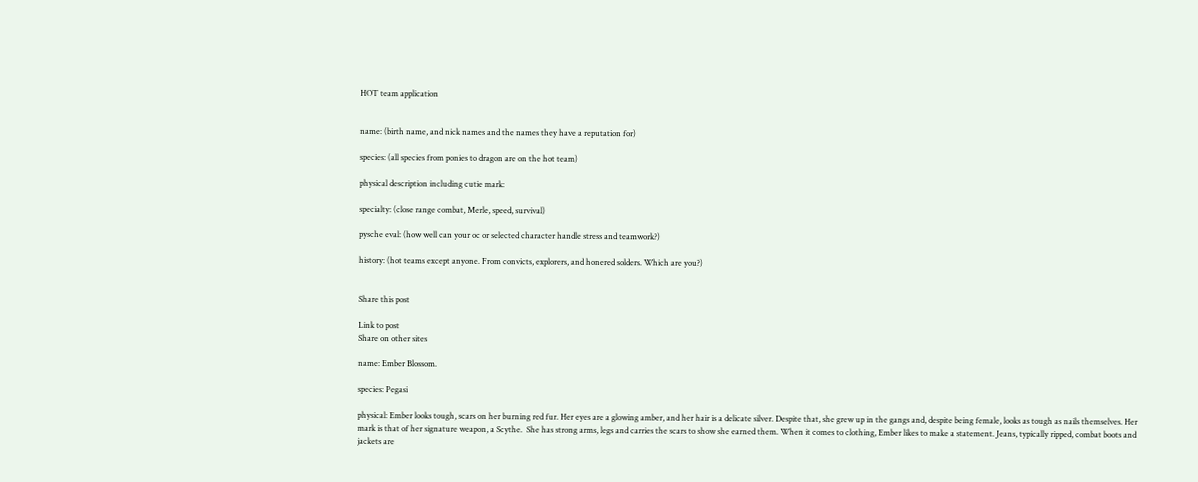HOT team application


name: (birth name, and nick names and the names they have a reputation for)

species: (all species from ponies to dragon are on the hot team)

physical description including cutie mark:

specialty: (close range combat, Merle, speed, survival)

pysche eval: (how well can your oc or selected character handle stress and teamwork?)

history: (hot teams except anyone. From convicts, explorers, and honered solders. Which are you?)


Share this post

Link to post
Share on other sites

name: Ember Blossom.

species: Pegasi

physical: Ember looks tough, scars on her burning red fur. Her eyes are a glowing amber, and her hair is a delicate silver. Despite that, she grew up in the gangs and, despite being female, looks as tough as nails themselves. Her mark is that of her signature weapon, a Scythe.  She has strong arms, legs and carries the scars to show she earned them. When it comes to clothing, Ember likes to make a statement. Jeans, typically ripped, combat boots and jackets are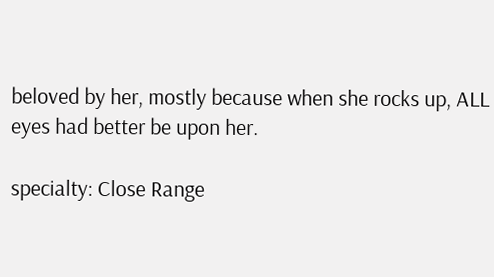beloved by her, mostly because when she rocks up, ALL eyes had better be upon her.

specialty: Close Range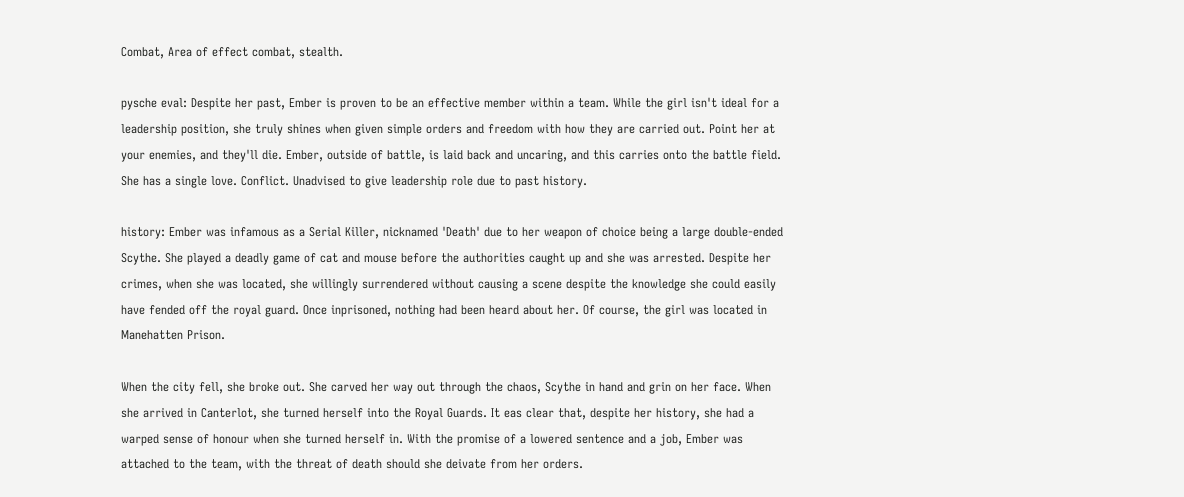Combat, Area of effect combat, stealth.

pysche eval: Despite her past, Ember is proven to be an effective member within a team. While the girl isn't ideal for a leadership position, she truly shines when given simple orders and freedom with how they are carried out. Point her at your enemies, and they'll die. Ember, outside of battle, is laid back and uncaring, and this carries onto the battle field. She has a single love. Conflict. Unadvised to give leadership role due to past history.

history: Ember was infamous as a Serial Killer, nicknamed 'Death' due to her weapon of choice being a large double-ended Scythe. She played a deadly game of cat and mouse before the authorities caught up and she was arrested. Despite her crimes, when she was located, she willingly surrendered without causing a scene despite the knowledge she could easily have fended off the royal guard. Once inprisoned, nothing had been heard about her. Of course, the girl was located in Manehatten Prison.

When the city fell, she broke out. She carved her way out through the chaos, Scythe in hand and grin on her face. When she arrived in Canterlot, she turned herself into the Royal Guards. It eas clear that, despite her history, she had a warped sense of honour when she turned herself in. With the promise of a lowered sentence and a job, Ember was attached to the team, with the threat of death should she deivate from her orders.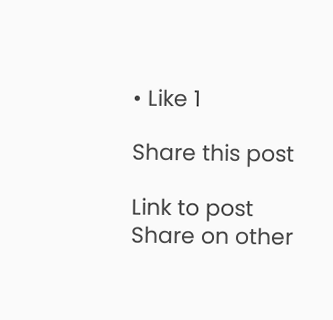• Like 1

Share this post

Link to post
Share on other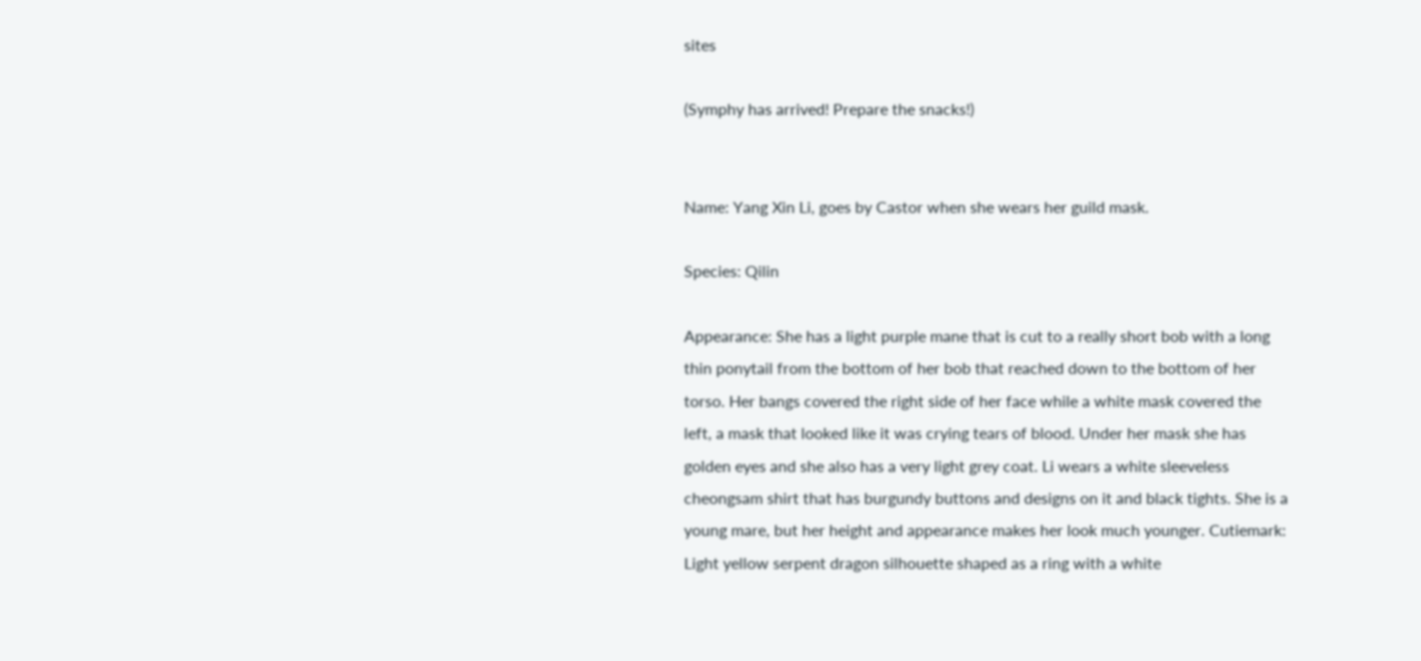sites

(Symphy has arrived! Prepare the snacks!)


Name: Yang Xin Li, goes by Castor when she wears her guild mask.

Species: Qilin

Appearance: She has a light purple mane that is cut to a really short bob with a long thin ponytail from the bottom of her bob that reached down to the bottom of her torso. Her bangs covered the right side of her face while a white mask covered the left, a mask that looked like it was crying tears of blood. Under her mask she has golden eyes and she also has a very light grey coat. Li wears a white sleeveless cheongsam shirt that has burgundy buttons and designs on it and black tights. She is a young mare, but her height and appearance makes her look much younger. Cutiemark: Light yellow serpent dragon silhouette shaped as a ring with a white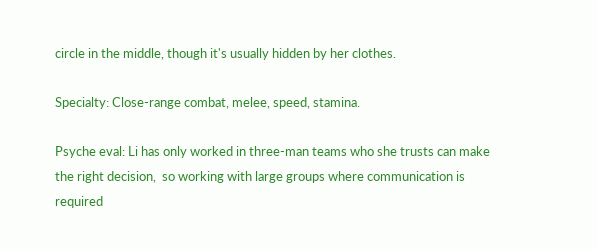circle in the middle, though it's usually hidden by her clothes.

Specialty: Close-range combat, melee, speed, stamina.

Psyche eval: Li has only worked in three-man teams who she trusts can make the right decision,  so working with large groups where communication is required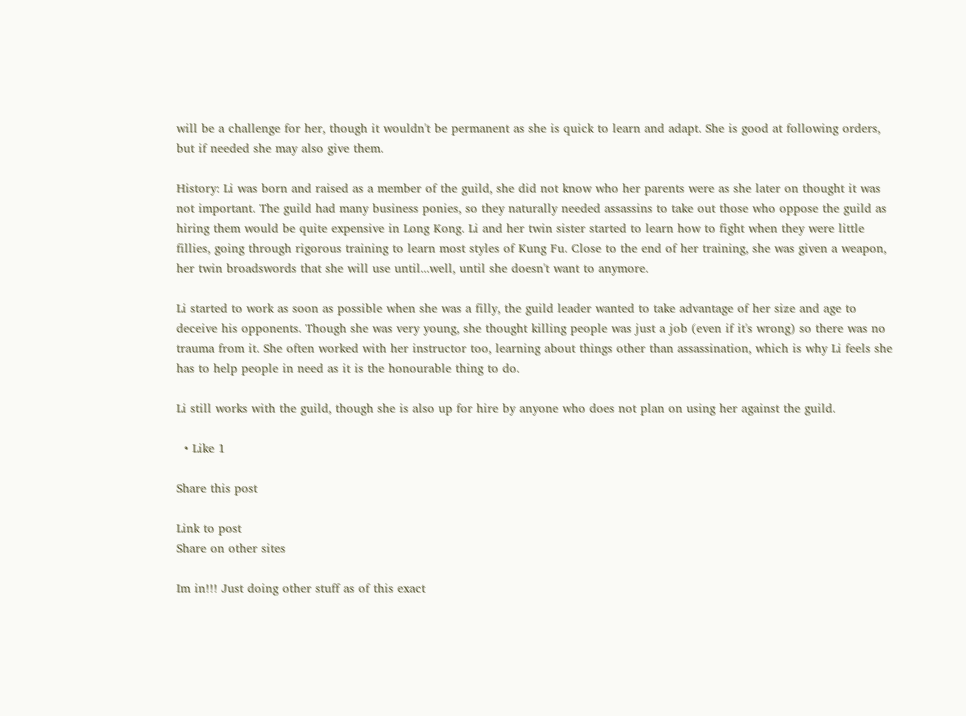will be a challenge for her, though it wouldn't be permanent as she is quick to learn and adapt. She is good at following orders, but if needed she may also give them.

History: Li was born and raised as a member of the guild, she did not know who her parents were as she later on thought it was not important. The guild had many business ponies, so they naturally needed assassins to take out those who oppose the guild as hiring them would be quite expensive in Long Kong. Li and her twin sister started to learn how to fight when they were little fillies, going through rigorous training to learn most styles of Kung Fu. Close to the end of her training, she was given a weapon, her twin broadswords that she will use until...well, until she doesn't want to anymore.

Li started to work as soon as possible when she was a filly, the guild leader wanted to take advantage of her size and age to deceive his opponents. Though she was very young, she thought killing people was just a job (even if it's wrong) so there was no trauma from it. She often worked with her instructor too, learning about things other than assassination, which is why Li feels she has to help people in need as it is the honourable thing to do.

Li still works with the guild, though she is also up for hire by anyone who does not plan on using her against the guild.

  • Like 1

Share this post

Link to post
Share on other sites

Im in!!! Just doing other stuff as of this exact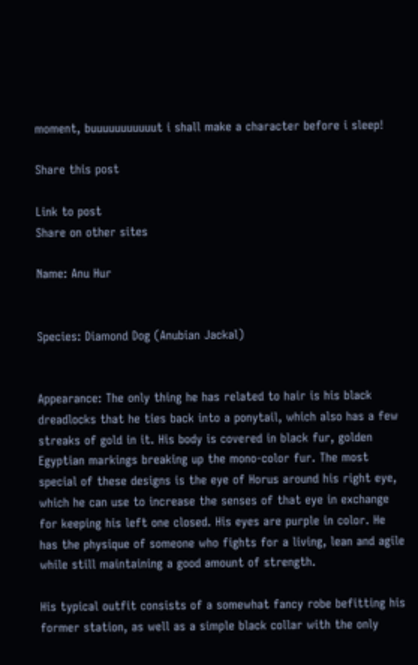moment, buuuuuuuuuuut i shall make a character before i sleep!

Share this post

Link to post
Share on other sites

Name: Anu Hur


Species: Diamond Dog (Anubian Jackal)


Appearance: The only thing he has related to hair is his black dreadlocks that he ties back into a ponytail, which also has a few streaks of gold in it. His body is covered in black fur, golden Egyptian markings breaking up the mono-color fur. The most special of these designs is the eye of Horus around his right eye, which he can use to increase the senses of that eye in exchange for keeping his left one closed. His eyes are purple in color. He has the physique of someone who fights for a living, lean and agile while still maintaining a good amount of strength.

His typical outfit consists of a somewhat fancy robe befitting his former station, as well as a simple black collar with the only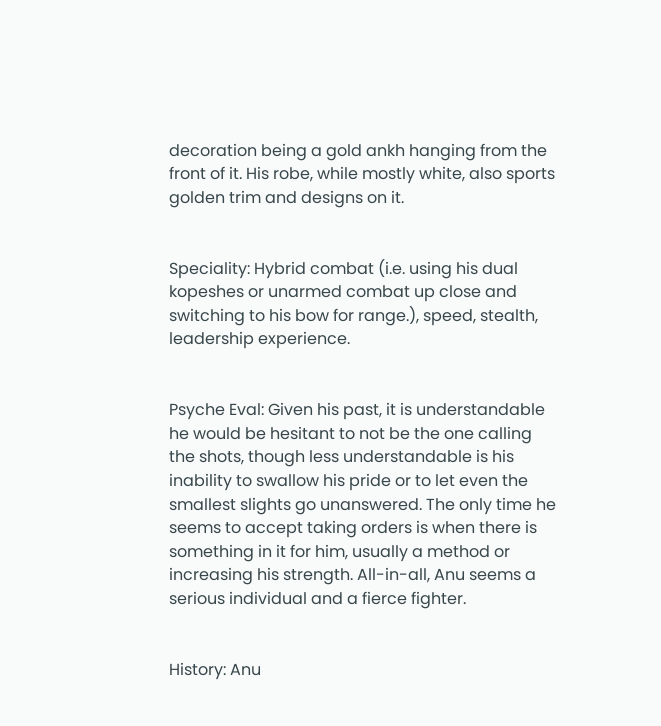decoration being a gold ankh hanging from the front of it. His robe, while mostly white, also sports golden trim and designs on it.


Speciality: Hybrid combat (i.e. using his dual kopeshes or unarmed combat up close and switching to his bow for range.), speed, stealth, leadership experience.


Psyche Eval: Given his past, it is understandable he would be hesitant to not be the one calling the shots, though less understandable is his inability to swallow his pride or to let even the smallest slights go unanswered. The only time he seems to accept taking orders is when there is something in it for him, usually a method or increasing his strength. All-in-all, Anu seems a serious individual and a fierce fighter.


History: Anu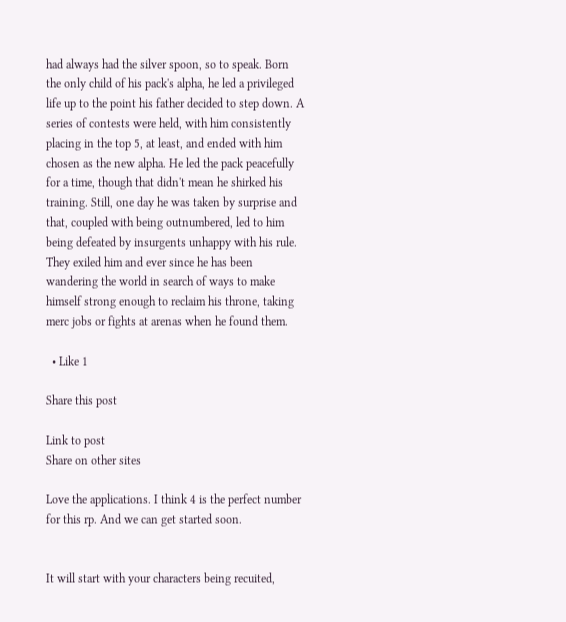had always had the silver spoon, so to speak. Born the only child of his pack's alpha, he led a privileged life up to the point his father decided to step down. A series of contests were held, with him consistently placing in the top 5, at least, and ended with him chosen as the new alpha. He led the pack peacefully for a time, though that didn't mean he shirked his training. Still, one day he was taken by surprise and that, coupled with being outnumbered, led to him being defeated by insurgents unhappy with his rule. They exiled him and ever since he has been wandering the world in search of ways to make himself strong enough to reclaim his throne, taking merc jobs or fights at arenas when he found them.

  • Like 1

Share this post

Link to post
Share on other sites

Love the applications. I think 4 is the perfect number for this rp. And we can get started soon.


It will start with your characters being recuited,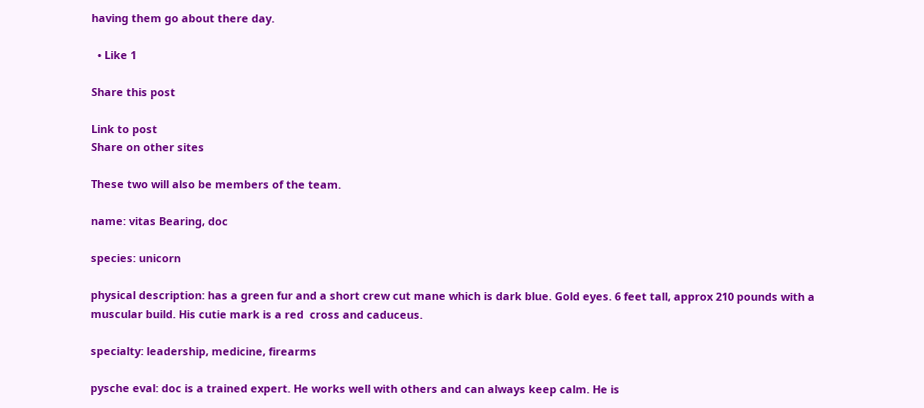having them go about there day.

  • Like 1

Share this post

Link to post
Share on other sites

These two will also be members of the team.

name: vitas Bearing, doc

species: unicorn

physical description: has a green fur and a short crew cut mane which is dark blue. Gold eyes. 6 feet tall, approx 210 pounds with a muscular build. His cutie mark is a red  cross and caduceus.

specialty: leadership, medicine, firearms

pysche eval: doc is a trained expert. He works well with others and can always keep calm. He is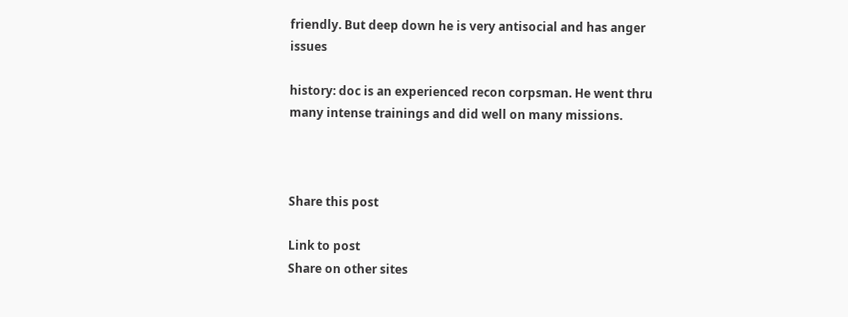friendly. But deep down he is very antisocial and has anger issues

history: doc is an experienced recon corpsman. He went thru many intense trainings and did well on many missions.



Share this post

Link to post
Share on other sites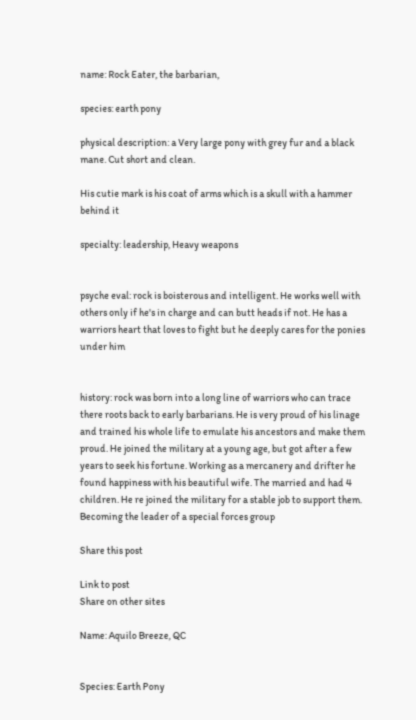name: Rock Eater, the barbarian,

species: earth pony

physical description: a Very large pony with grey fur and a black mane. Cut short and clean.

His cutie mark is his coat of arms which is a skull with a hammer behind it

specialty: leadership, Heavy weapons


psyche eval: rock is boisterous and intelligent. He works well with others only if he's in charge and can butt heads if not. He has a warriors heart that loves to fight but he deeply cares for the ponies under him


history: rock was born into a long line of warriors who can trace there roots back to early barbarians. He is very proud of his linage and trained his whole life to emulate his ancestors and make them proud. He joined the military at a young age, but got after a few years to seek his fortune. Working as a mercanery and drifter he found happiness with his beautiful wife. The married and had 4 children. He re joined the military for a stable job to support them. Becoming the leader of a special forces group

Share this post

Link to post
Share on other sites

Name: Aquilo Breeze, QC


Species: Earth Pony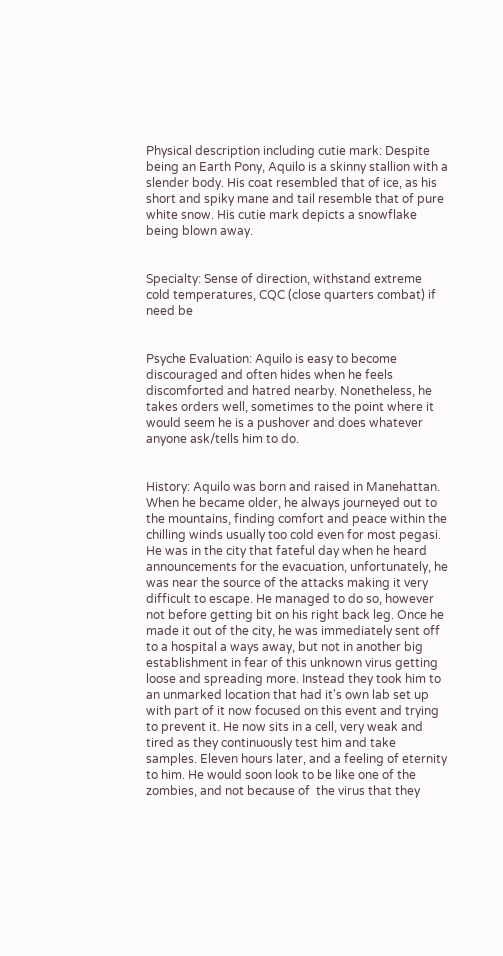Physical description including cutie mark: Despite being an Earth Pony, Aquilo is a skinny stallion with a slender body. His coat resembled that of ice, as his short and spiky mane and tail resemble that of pure white snow. His cutie mark depicts a snowflake being blown away.


Specialty: Sense of direction, withstand extreme cold temperatures, CQC (close quarters combat) if need be


Psyche Evaluation: Aquilo is easy to become discouraged and often hides when he feels discomforted and hatred nearby. Nonetheless, he takes orders well, sometimes to the point where it would seem he is a pushover and does whatever anyone ask/tells him to do.


History: Aquilo was born and raised in Manehattan. When he became older, he always journeyed out to the mountains, finding comfort and peace within the chilling winds usually too cold even for most pegasi. He was in the city that fateful day when he heard announcements for the evacuation, unfortunately, he was near the source of the attacks making it very difficult to escape. He managed to do so, however not before getting bit on his right back leg. Once he made it out of the city, he was immediately sent off to a hospital a ways away, but not in another big establishment in fear of this unknown virus getting loose and spreading more. Instead they took him to an unmarked location that had it's own lab set up with part of it now focused on this event and trying to prevent it. He now sits in a cell, very weak and tired as they continuously test him and take samples. Eleven hours later, and a feeling of eternity to him. He would soon look to be like one of the zombies, and not because of  the virus that they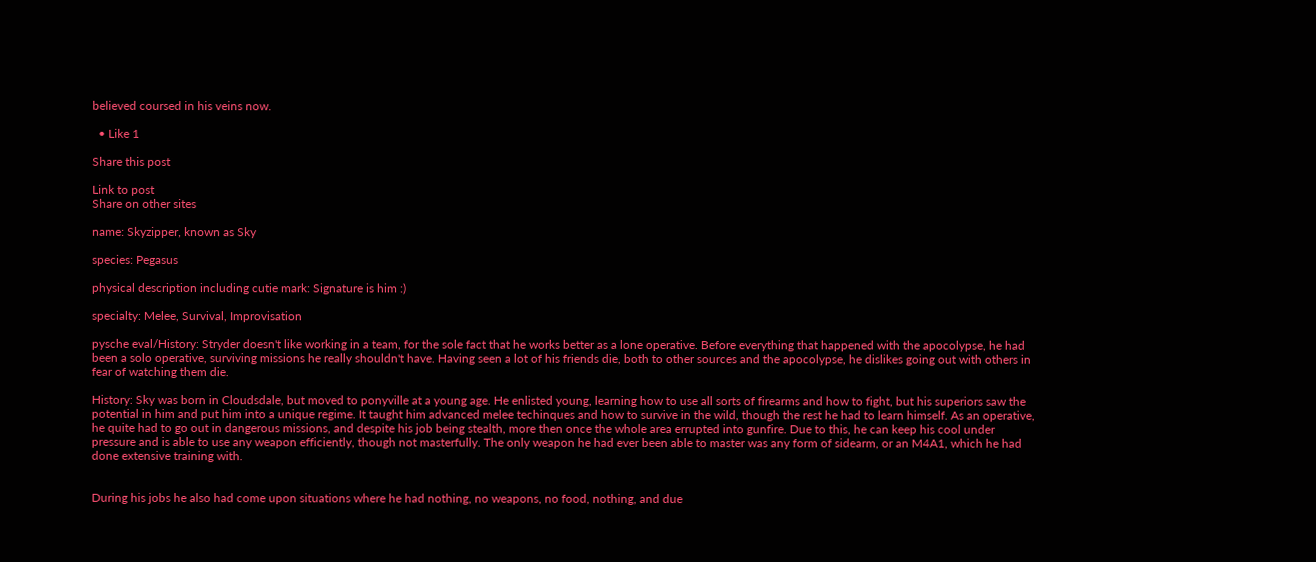believed coursed in his veins now.

  • Like 1

Share this post

Link to post
Share on other sites

name: Skyzipper, known as Sky

species: Pegasus

physical description including cutie mark: Signature is him :)

specialty: Melee, Survival, Improvisation

pysche eval/History: Stryder doesn't like working in a team, for the sole fact that he works better as a lone operative. Before everything that happened with the apocolypse, he had been a solo operative, surviving missions he really shouldn't have. Having seen a lot of his friends die, both to other sources and the apocolypse, he dislikes going out with others in fear of watching them die.

History: Sky was born in Cloudsdale, but moved to ponyville at a young age. He enlisted young, learning how to use all sorts of firearms and how to fight, but his superiors saw the potential in him and put him into a unique regime. It taught him advanced melee techinques and how to survive in the wild, though the rest he had to learn himself. As an operative, he quite had to go out in dangerous missions, and despite his job being stealth, more then once the whole area errupted into gunfire. Due to this, he can keep his cool under pressure and is able to use any weapon efficiently, though not masterfully. The only weapon he had ever been able to master was any form of sidearm, or an M4A1, which he had done extensive training with.


During his jobs he also had come upon situations where he had nothing, no weapons, no food, nothing, and due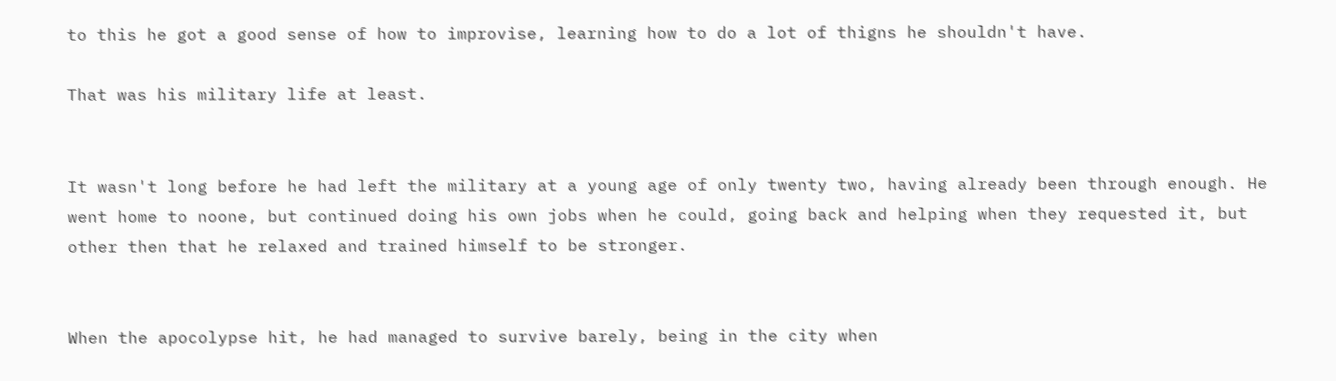to this he got a good sense of how to improvise, learning how to do a lot of thigns he shouldn't have.

That was his military life at least.


It wasn't long before he had left the military at a young age of only twenty two, having already been through enough. He went home to noone, but continued doing his own jobs when he could, going back and helping when they requested it, but other then that he relaxed and trained himself to be stronger.


When the apocolypse hit, he had managed to survive barely, being in the city when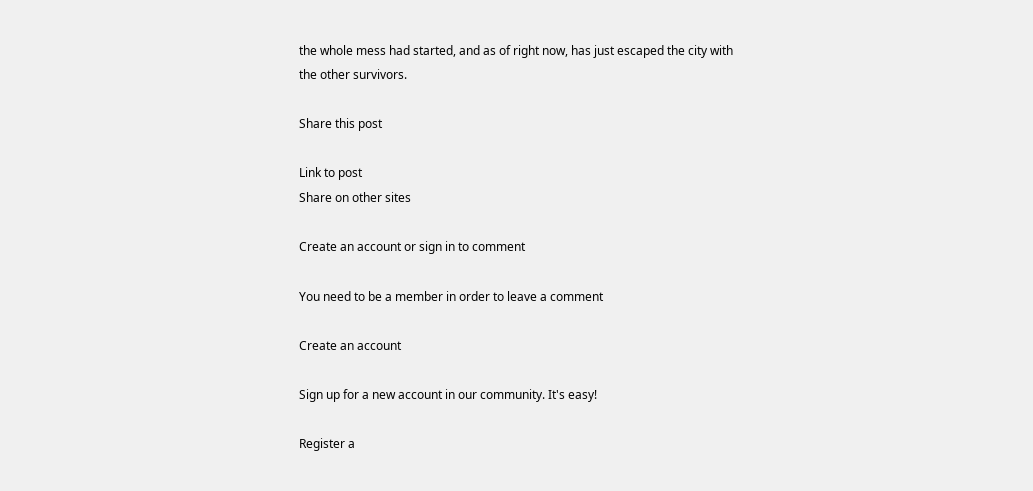the whole mess had started, and as of right now, has just escaped the city with the other survivors.

Share this post

Link to post
Share on other sites

Create an account or sign in to comment

You need to be a member in order to leave a comment

Create an account

Sign up for a new account in our community. It's easy!

Register a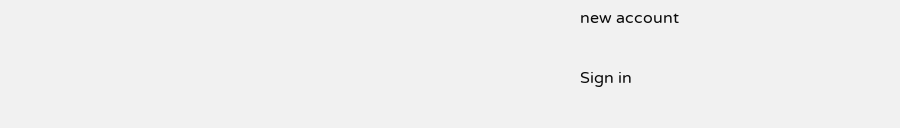new account

Sign in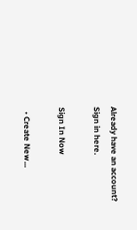Already have an account? Sign in here.

Sign In Now

  • Create New...